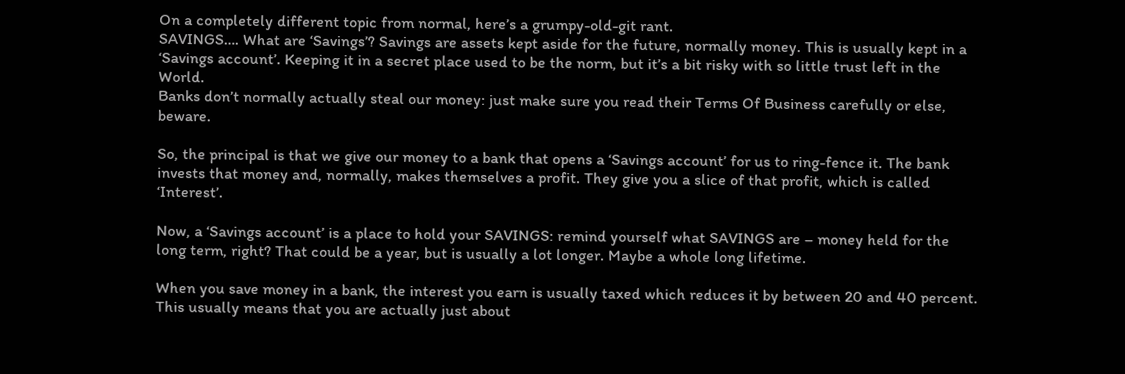On a completely different topic from normal, here’s a grumpy-old-git rant.
SAVINGS…. What are ‘Savings’? Savings are assets kept aside for the future, normally money. This is usually kept in a ‘Savings account’. Keeping it in a secret place used to be the norm, but it’s a bit risky with so little trust left in the World.
Banks don’t normally actually steal our money: just make sure you read their Terms Of Business carefully or else, beware.

So, the principal is that we give our money to a bank that opens a ‘Savings account’ for us to ring-fence it. The bank invests that money and, normally, makes themselves a profit. They give you a slice of that profit, which is called ‘Interest’.

Now, a ‘Savings account’ is a place to hold your SAVINGS: remind yourself what SAVINGS are – money held for the long term, right? That could be a year, but is usually a lot longer. Maybe a whole long lifetime.

When you save money in a bank, the interest you earn is usually taxed which reduces it by between 20 and 40 percent. This usually means that you are actually just about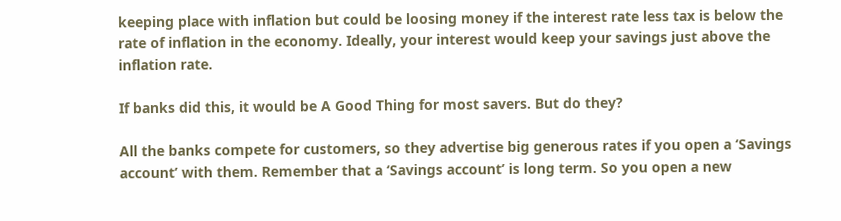keeping place with inflation but could be loosing money if the interest rate less tax is below the rate of inflation in the economy. Ideally, your interest would keep your savings just above the inflation rate.

If banks did this, it would be A Good Thing for most savers. But do they?

All the banks compete for customers, so they advertise big generous rates if you open a ‘Savings account’ with them. Remember that a ‘Savings account’ is long term. So you open a new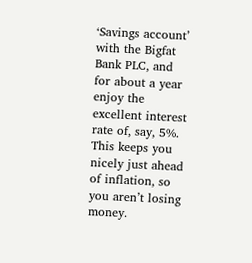‘Savings account’ with the Bigfat Bank PLC, and for about a year enjoy the excellent interest rate of, say, 5%. This keeps you nicely just ahead of inflation, so you aren’t losing money.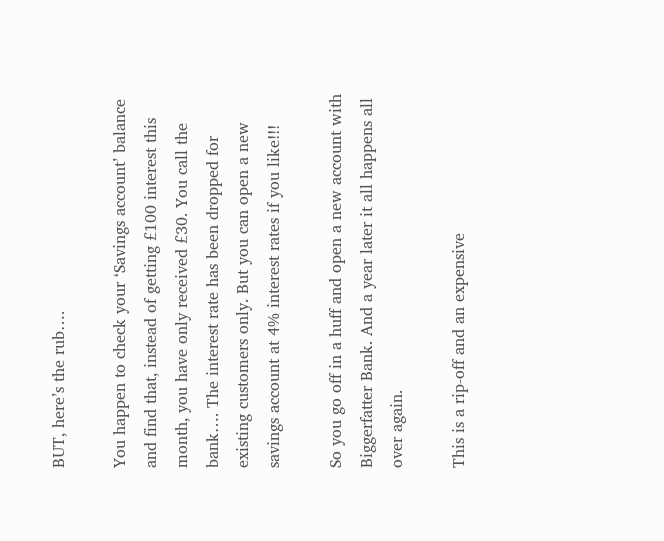BUT, here’s the rub….

You happen to check your ‘Savings account’ balance and find that, instead of getting £100 interest this month, you have only received £30. You call the bank…. The interest rate has been dropped for existing customers only. But you can open a new savings account at 4% interest rates if you like!!!

So you go off in a huff and open a new account with Biggerfatter Bank. And a year later it all happens all over again.

This is a rip-off and an expensive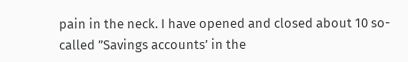pain in the neck. I have opened and closed about 10 so-called ”Savings accounts’ in the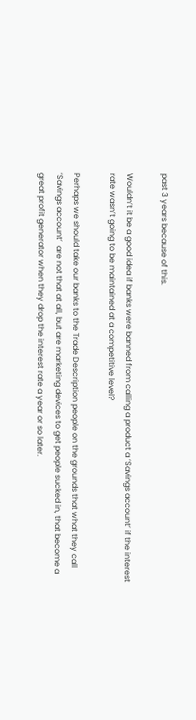past 3 years because of this.

Wouldn’t it be a good idea if banks were banned from calling a product a ‘Savings account’ if the interest rate wasn’t going to be maintained at a competitive level?

Perhaps we should take our banks to the Trade Description people on the grounds that what they call ‘Savings account’  are not that at all, but are marketing devices to get people sucked in, that become a great profit generator when they drop the interest rate a year or so later.